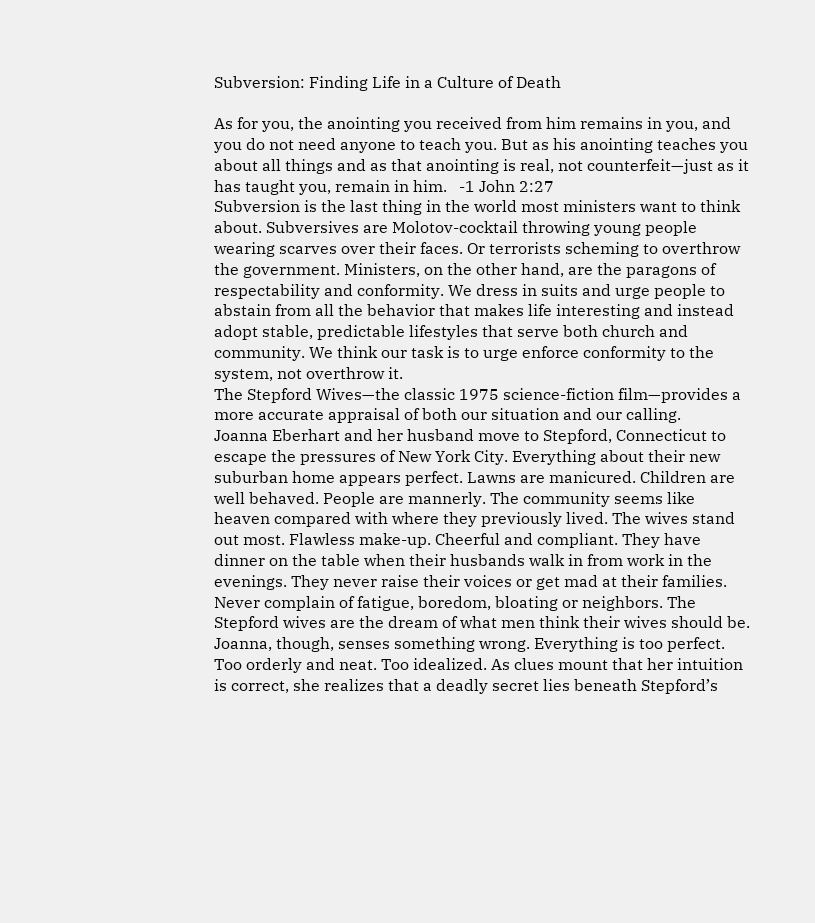Subversion: Finding Life in a Culture of Death

As for you, the anointing you received from him remains in you, and you do not need anyone to teach you. But as his anointing teaches you about all things and as that anointing is real, not counterfeit—just as it has taught you, remain in him.   -1 John 2:27
Subversion is the last thing in the world most ministers want to think about. Subversives are Molotov-cocktail throwing young people wearing scarves over their faces. Or terrorists scheming to overthrow the government. Ministers, on the other hand, are the paragons of respectability and conformity. We dress in suits and urge people to abstain from all the behavior that makes life interesting and instead adopt stable, predictable lifestyles that serve both church and community. We think our task is to urge enforce conformity to the system, not overthrow it.
The Stepford Wives—the classic 1975 science-fiction film—provides a more accurate appraisal of both our situation and our calling.
Joanna Eberhart and her husband move to Stepford, Connecticut to escape the pressures of New York City. Everything about their new suburban home appears perfect. Lawns are manicured. Children are well behaved. People are mannerly. The community seems like heaven compared with where they previously lived. The wives stand out most. Flawless make-up. Cheerful and compliant. They have dinner on the table when their husbands walk in from work in the evenings. They never raise their voices or get mad at their families. Never complain of fatigue, boredom, bloating or neighbors. The Stepford wives are the dream of what men think their wives should be.
Joanna, though, senses something wrong. Everything is too perfect. Too orderly and neat. Too idealized. As clues mount that her intuition is correct, she realizes that a deadly secret lies beneath Stepford’s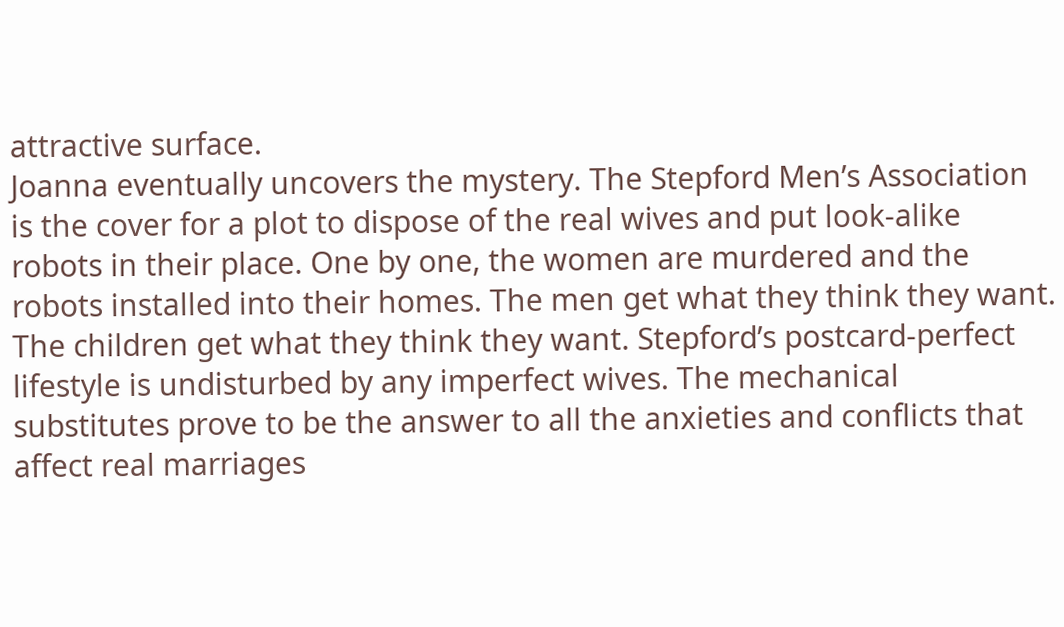attractive surface.
Joanna eventually uncovers the mystery. The Stepford Men’s Association is the cover for a plot to dispose of the real wives and put look-alike robots in their place. One by one, the women are murdered and the robots installed into their homes. The men get what they think they want. The children get what they think they want. Stepford’s postcard-perfect lifestyle is undisturbed by any imperfect wives. The mechanical substitutes prove to be the answer to all the anxieties and conflicts that affect real marriages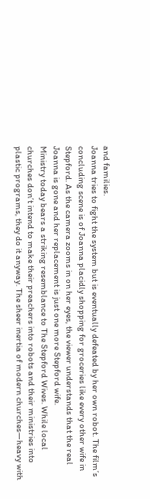and families.
Joanna tries to fight the system but is eventually defeated by her own robot. The film’s concluding scene is of Joanna placidly shopping for groceries like every other wife in Stepford. As the camera zooms in on her eyes, the viewer understands that the real Joanna is gone and her replacement is just one more Stepford wife.
Ministry today bears a striking resemblance to The Stepford Wives. While local churches don’t intend to make their preachers into robots and their ministries into plastic programs, they do it anyway. The sheer inertia of modern churches—heavy with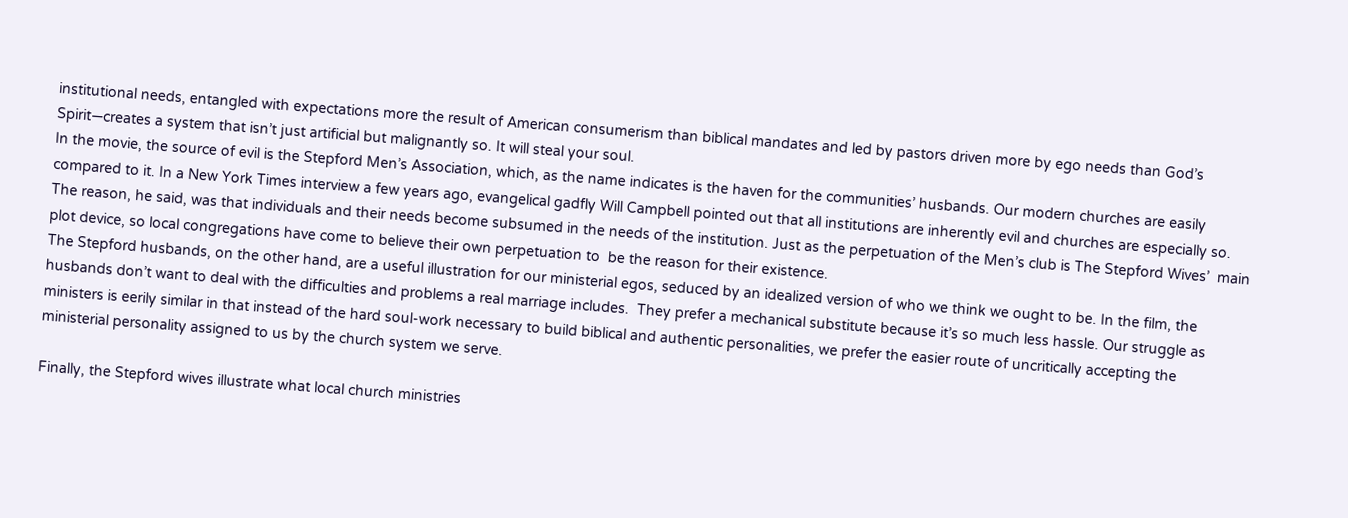institutional needs, entangled with expectations more the result of American consumerism than biblical mandates and led by pastors driven more by ego needs than God’s Spirit—creates a system that isn’t just artificial but malignantly so. It will steal your soul.
In the movie, the source of evil is the Stepford Men’s Association, which, as the name indicates is the haven for the communities’ husbands. Our modern churches are easily compared to it. In a New York Times interview a few years ago, evangelical gadfly Will Campbell pointed out that all institutions are inherently evil and churches are especially so. The reason, he said, was that individuals and their needs become subsumed in the needs of the institution. Just as the perpetuation of the Men’s club is The Stepford Wives’  main plot device, so local congregations have come to believe their own perpetuation to  be the reason for their existence.
The Stepford husbands, on the other hand, are a useful illustration for our ministerial egos, seduced by an idealized version of who we think we ought to be. In the film, the husbands don’t want to deal with the difficulties and problems a real marriage includes.  They prefer a mechanical substitute because it’s so much less hassle. Our struggle as ministers is eerily similar in that instead of the hard soul-work necessary to build biblical and authentic personalities, we prefer the easier route of uncritically accepting the ministerial personality assigned to us by the church system we serve.

Finally, the Stepford wives illustrate what local church ministries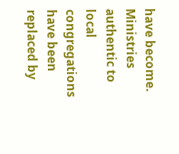have become. Ministries authentic to local congregations have been replaced by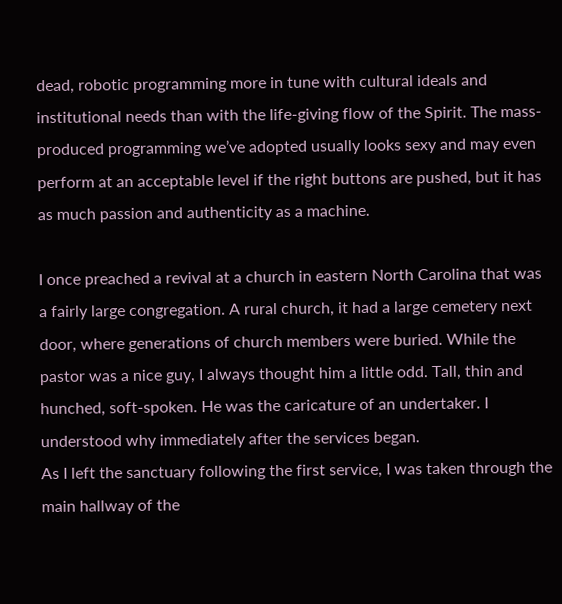dead, robotic programming more in tune with cultural ideals and institutional needs than with the life-giving flow of the Spirit. The mass-produced programming we’ve adopted usually looks sexy and may even perform at an acceptable level if the right buttons are pushed, but it has as much passion and authenticity as a machine.

I once preached a revival at a church in eastern North Carolina that was a fairly large congregation. A rural church, it had a large cemetery next door, where generations of church members were buried. While the pastor was a nice guy, I always thought him a little odd. Tall, thin and hunched, soft-spoken. He was the caricature of an undertaker. I understood why immediately after the services began.
As I left the sanctuary following the first service, I was taken through the main hallway of the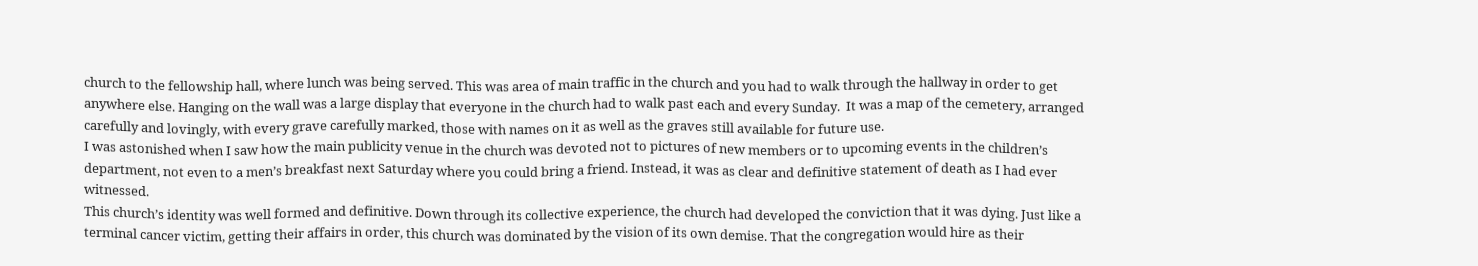church to the fellowship hall, where lunch was being served. This was area of main traffic in the church and you had to walk through the hallway in order to get anywhere else. Hanging on the wall was a large display that everyone in the church had to walk past each and every Sunday.  It was a map of the cemetery, arranged carefully and lovingly, with every grave carefully marked, those with names on it as well as the graves still available for future use.
I was astonished when I saw how the main publicity venue in the church was devoted not to pictures of new members or to upcoming events in the children’s department, not even to a men’s breakfast next Saturday where you could bring a friend. Instead, it was as clear and definitive statement of death as I had ever witnessed.
This church’s identity was well formed and definitive. Down through its collective experience, the church had developed the conviction that it was dying. Just like a terminal cancer victim, getting their affairs in order, this church was dominated by the vision of its own demise. That the congregation would hire as their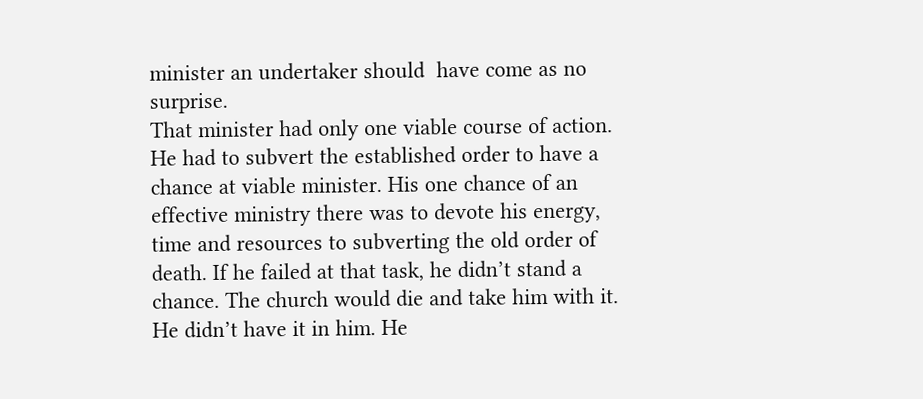minister an undertaker should  have come as no surprise.
That minister had only one viable course of action. He had to subvert the established order to have a chance at viable minister. His one chance of an effective ministry there was to devote his energy, time and resources to subverting the old order of death. If he failed at that task, he didn’t stand a chance. The church would die and take him with it.
He didn’t have it in him. He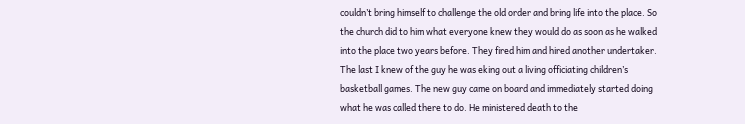couldn’t bring himself to challenge the old order and bring life into the place. So the church did to him what everyone knew they would do as soon as he walked into the place two years before. They fired him and hired another undertaker. The last I knew of the guy he was eking out a living officiating children’s basketball games. The new guy came on board and immediately started doing what he was called there to do. He ministered death to the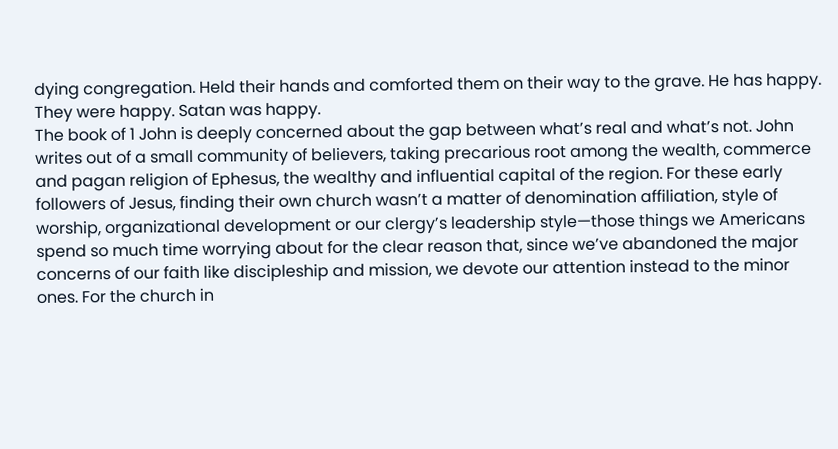dying congregation. Held their hands and comforted them on their way to the grave. He has happy. They were happy. Satan was happy.
The book of 1 John is deeply concerned about the gap between what’s real and what’s not. John writes out of a small community of believers, taking precarious root among the wealth, commerce and pagan religion of Ephesus, the wealthy and influential capital of the region. For these early followers of Jesus, finding their own church wasn’t a matter of denomination affiliation, style of worship, organizational development or our clergy’s leadership style—those things we Americans spend so much time worrying about for the clear reason that, since we’ve abandoned the major concerns of our faith like discipleship and mission, we devote our attention instead to the minor ones. For the church in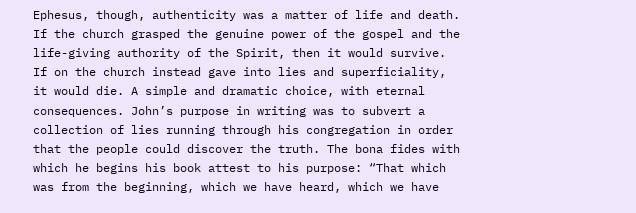Ephesus, though, authenticity was a matter of life and death. If the church grasped the genuine power of the gospel and the life-giving authority of the Spirit, then it would survive. If on the church instead gave into lies and superficiality, it would die. A simple and dramatic choice, with eternal consequences. John’s purpose in writing was to subvert a collection of lies running through his congregation in order that the people could discover the truth. The bona fides with which he begins his book attest to his purpose: “That which was from the beginning, which we have heard, which we have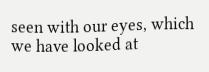seen with our eyes, which we have looked at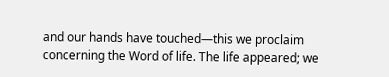and our hands have touched—this we proclaim concerning the Word of life. The life appeared; we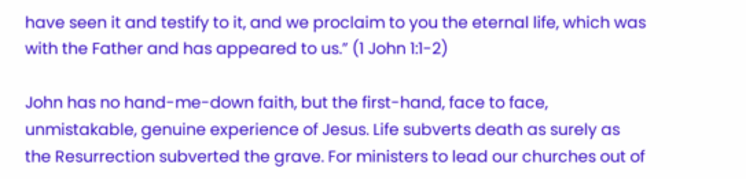have seen it and testify to it, and we proclaim to you the eternal life, which was with the Father and has appeared to us.” (1 John 1:1-2)

John has no hand-me-down faith, but the first-hand, face to face, unmistakable, genuine experience of Jesus. Life subverts death as surely as the Resurrection subverted the grave. For ministers to lead our churches out of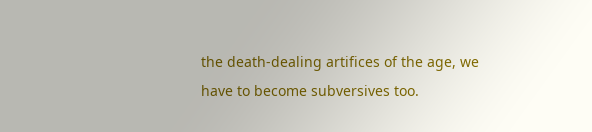the death-dealing artifices of the age, we have to become subversives too.